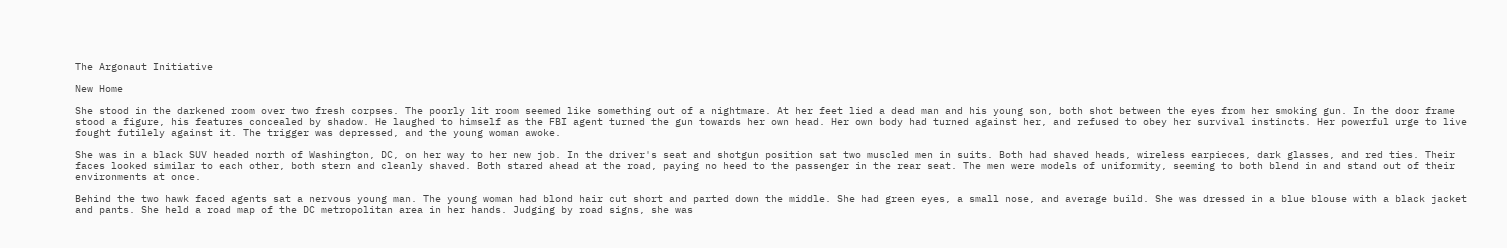The Argonaut Initiative

New Home

She stood in the darkened room over two fresh corpses. The poorly lit room seemed like something out of a nightmare. At her feet lied a dead man and his young son, both shot between the eyes from her smoking gun. In the door frame stood a figure, his features concealed by shadow. He laughed to himself as the FBI agent turned the gun towards her own head. Her own body had turned against her, and refused to obey her survival instincts. Her powerful urge to live fought futilely against it. The trigger was depressed, and the young woman awoke.

She was in a black SUV headed north of Washington, DC, on her way to her new job. In the driver's seat and shotgun position sat two muscled men in suits. Both had shaved heads, wireless earpieces, dark glasses, and red ties. Their faces looked similar to each other, both stern and cleanly shaved. Both stared ahead at the road, paying no heed to the passenger in the rear seat. The men were models of uniformity, seeming to both blend in and stand out of their environments at once.

Behind the two hawk faced agents sat a nervous young man. The young woman had blond hair cut short and parted down the middle. She had green eyes, a small nose, and average build. She was dressed in a blue blouse with a black jacket and pants. She held a road map of the DC metropolitan area in her hands. Judging by road signs, she was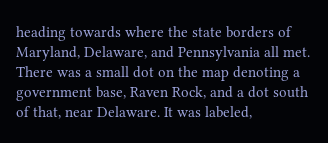heading towards where the state borders of Maryland, Delaware, and Pennsylvania all met. There was a small dot on the map denoting a government base, Raven Rock, and a dot south of that, near Delaware. It was labeled,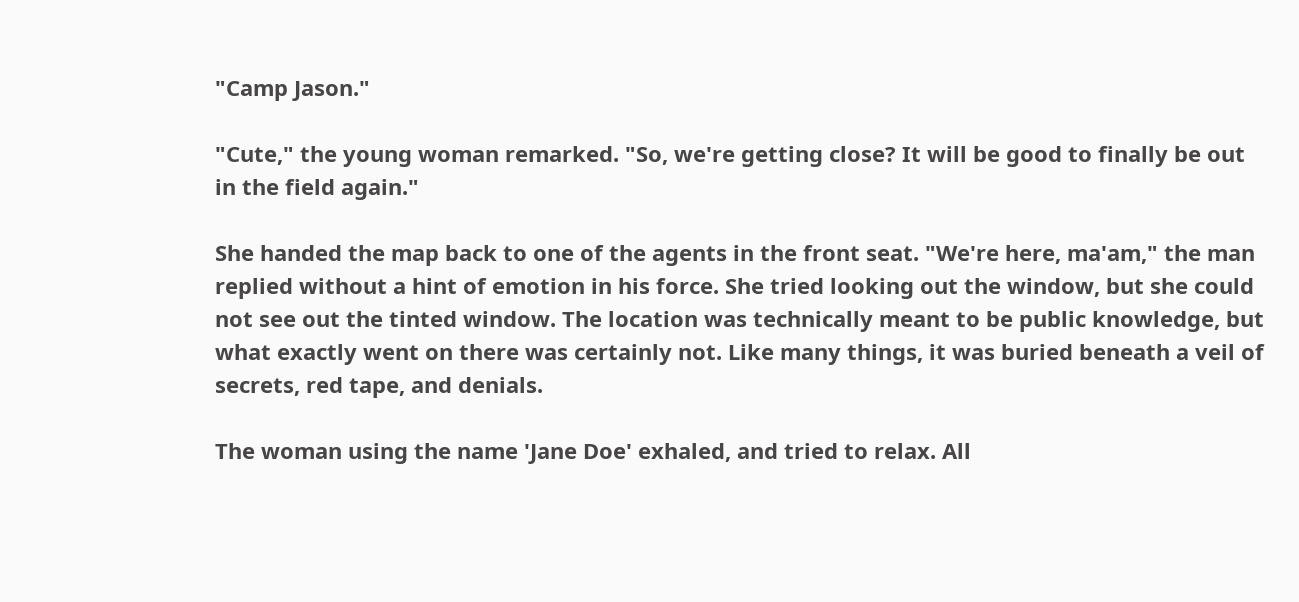"Camp Jason."

"Cute," the young woman remarked. "So, we're getting close? It will be good to finally be out in the field again."

She handed the map back to one of the agents in the front seat. "We're here, ma'am," the man replied without a hint of emotion in his force. She tried looking out the window, but she could not see out the tinted window. The location was technically meant to be public knowledge, but what exactly went on there was certainly not. Like many things, it was buried beneath a veil of secrets, red tape, and denials.

The woman using the name 'Jane Doe' exhaled, and tried to relax. All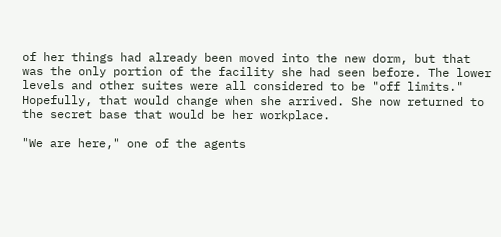of her things had already been moved into the new dorm, but that was the only portion of the facility she had seen before. The lower levels and other suites were all considered to be "off limits." Hopefully, that would change when she arrived. She now returned to the secret base that would be her workplace.

"We are here," one of the agents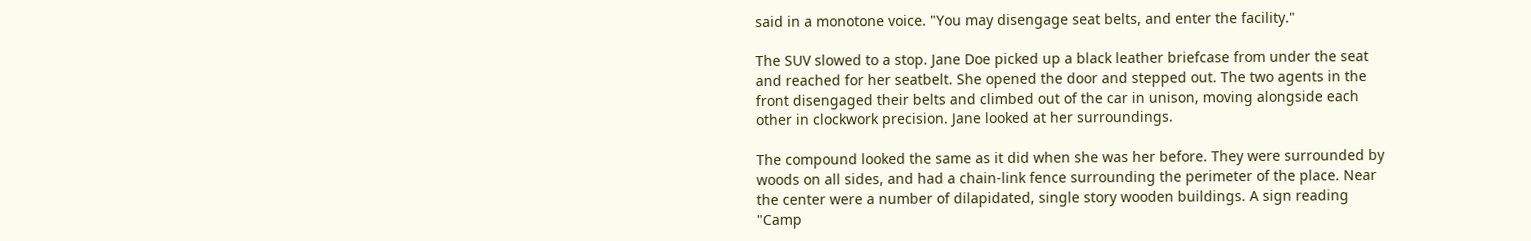said in a monotone voice. "You may disengage seat belts, and enter the facility."

The SUV slowed to a stop. Jane Doe picked up a black leather briefcase from under the seat and reached for her seatbelt. She opened the door and stepped out. The two agents in the front disengaged their belts and climbed out of the car in unison, moving alongside each other in clockwork precision. Jane looked at her surroundings.

The compound looked the same as it did when she was her before. They were surrounded by woods on all sides, and had a chain-link fence surrounding the perimeter of the place. Near the center were a number of dilapidated, single story wooden buildings. A sign reading "Camp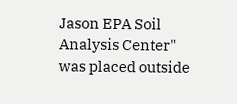Jason EPA Soil Analysis Center" was placed outside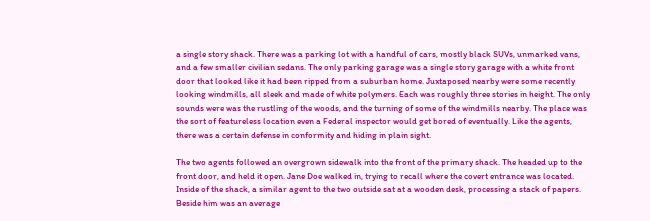a single story shack. There was a parking lot with a handful of cars, mostly black SUVs, unmarked vans, and a few smaller civilian sedans. The only parking garage was a single story garage with a white front door that looked like it had been ripped from a suburban home. Juxtaposed nearby were some recently looking windmills, all sleek and made of white polymers. Each was roughly three stories in height. The only sounds were was the rustling of the woods, and the turning of some of the windmills nearby. The place was the sort of featureless location even a Federal inspector would get bored of eventually. Like the agents, there was a certain defense in conformity and hiding in plain sight.

The two agents followed an overgrown sidewalk into the front of the primary shack. The headed up to the front door, and held it open. Jane Doe walked in, trying to recall where the covert entrance was located. Inside of the shack, a similar agent to the two outside sat at a wooden desk, processing a stack of papers. Beside him was an average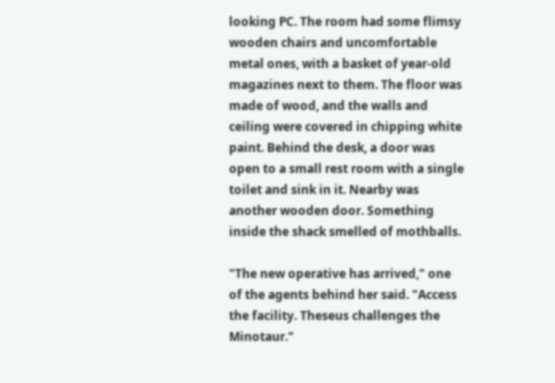looking PC. The room had some flimsy wooden chairs and uncomfortable metal ones, with a basket of year-old magazines next to them. The floor was made of wood, and the walls and ceiling were covered in chipping white paint. Behind the desk, a door was open to a small rest room with a single toilet and sink in it. Nearby was another wooden door. Something inside the shack smelled of mothballs.

"The new operative has arrived," one of the agents behind her said. "Access the facility. Theseus challenges the Minotaur."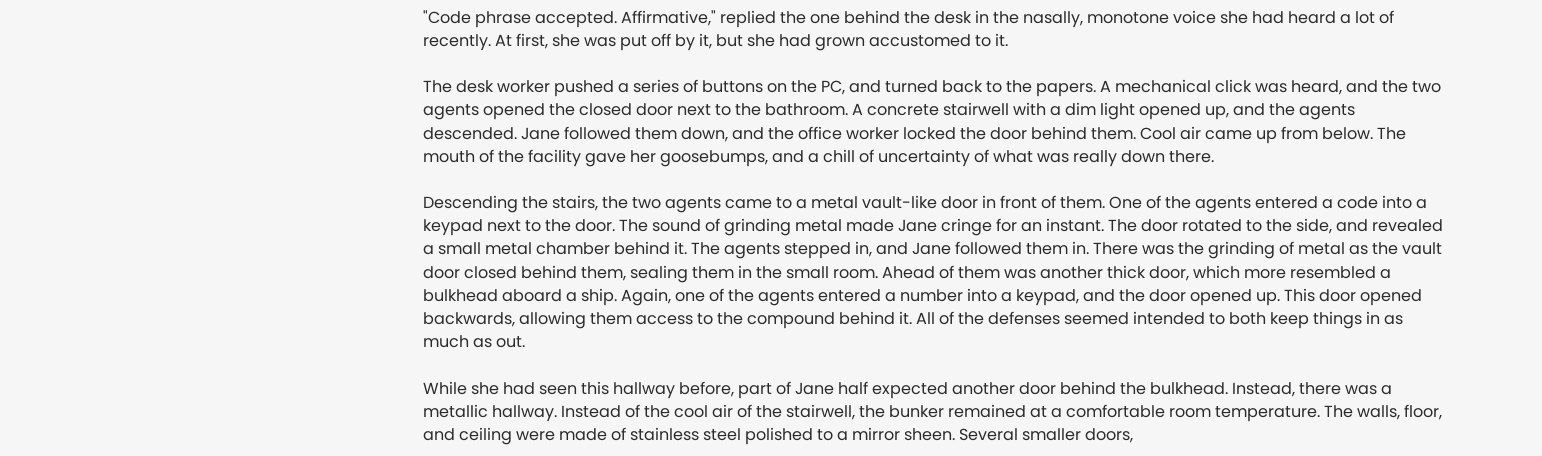"Code phrase accepted. Affirmative," replied the one behind the desk in the nasally, monotone voice she had heard a lot of recently. At first, she was put off by it, but she had grown accustomed to it.

The desk worker pushed a series of buttons on the PC, and turned back to the papers. A mechanical click was heard, and the two agents opened the closed door next to the bathroom. A concrete stairwell with a dim light opened up, and the agents descended. Jane followed them down, and the office worker locked the door behind them. Cool air came up from below. The mouth of the facility gave her goosebumps, and a chill of uncertainty of what was really down there.

Descending the stairs, the two agents came to a metal vault-like door in front of them. One of the agents entered a code into a keypad next to the door. The sound of grinding metal made Jane cringe for an instant. The door rotated to the side, and revealed a small metal chamber behind it. The agents stepped in, and Jane followed them in. There was the grinding of metal as the vault door closed behind them, sealing them in the small room. Ahead of them was another thick door, which more resembled a bulkhead aboard a ship. Again, one of the agents entered a number into a keypad, and the door opened up. This door opened backwards, allowing them access to the compound behind it. All of the defenses seemed intended to both keep things in as much as out.

While she had seen this hallway before, part of Jane half expected another door behind the bulkhead. Instead, there was a metallic hallway. Instead of the cool air of the stairwell, the bunker remained at a comfortable room temperature. The walls, floor, and ceiling were made of stainless steel polished to a mirror sheen. Several smaller doors,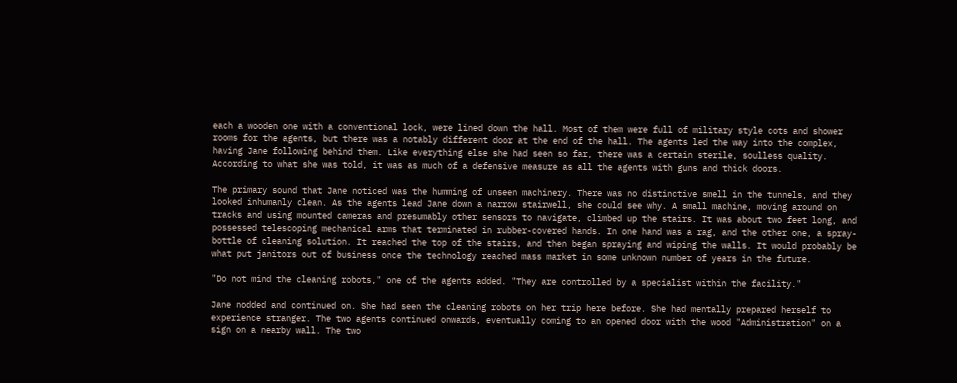each a wooden one with a conventional lock, were lined down the hall. Most of them were full of military style cots and shower rooms for the agents, but there was a notably different door at the end of the hall. The agents led the way into the complex, having Jane following behind them. Like everything else she had seen so far, there was a certain sterile, soulless quality. According to what she was told, it was as much of a defensive measure as all the agents with guns and thick doors.

The primary sound that Jane noticed was the humming of unseen machinery. There was no distinctive smell in the tunnels, and they looked inhumanly clean. As the agents lead Jane down a narrow stairwell, she could see why. A small machine, moving around on tracks and using mounted cameras and presumably other sensors to navigate, climbed up the stairs. It was about two feet long, and possessed telescoping mechanical arms that terminated in rubber-covered hands. In one hand was a rag, and the other one, a spray-bottle of cleaning solution. It reached the top of the stairs, and then began spraying and wiping the walls. It would probably be what put janitors out of business once the technology reached mass market in some unknown number of years in the future.

"Do not mind the cleaning robots," one of the agents added. "They are controlled by a specialist within the facility."

Jane nodded and continued on. She had seen the cleaning robots on her trip here before. She had mentally prepared herself to experience stranger. The two agents continued onwards, eventually coming to an opened door with the wood "Administration" on a sign on a nearby wall. The two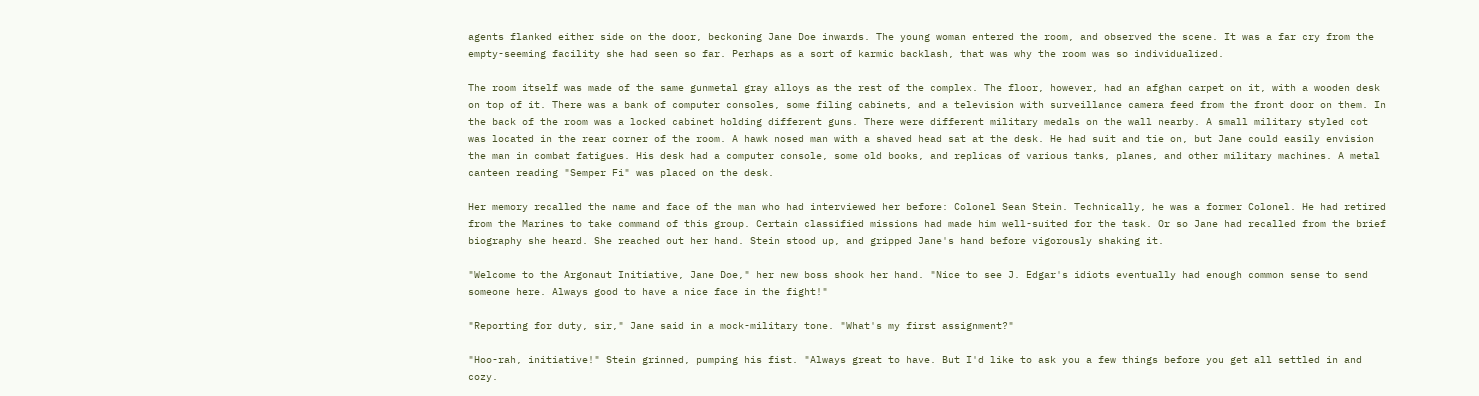agents flanked either side on the door, beckoning Jane Doe inwards. The young woman entered the room, and observed the scene. It was a far cry from the empty-seeming facility she had seen so far. Perhaps as a sort of karmic backlash, that was why the room was so individualized.

The room itself was made of the same gunmetal gray alloys as the rest of the complex. The floor, however, had an afghan carpet on it, with a wooden desk on top of it. There was a bank of computer consoles, some filing cabinets, and a television with surveillance camera feed from the front door on them. In the back of the room was a locked cabinet holding different guns. There were different military medals on the wall nearby. A small military styled cot was located in the rear corner of the room. A hawk nosed man with a shaved head sat at the desk. He had suit and tie on, but Jane could easily envision the man in combat fatigues. His desk had a computer console, some old books, and replicas of various tanks, planes, and other military machines. A metal canteen reading "Semper Fi" was placed on the desk.

Her memory recalled the name and face of the man who had interviewed her before: Colonel Sean Stein. Technically, he was a former Colonel. He had retired from the Marines to take command of this group. Certain classified missions had made him well-suited for the task. Or so Jane had recalled from the brief biography she heard. She reached out her hand. Stein stood up, and gripped Jane's hand before vigorously shaking it.

"Welcome to the Argonaut Initiative, Jane Doe," her new boss shook her hand. "Nice to see J. Edgar's idiots eventually had enough common sense to send someone here. Always good to have a nice face in the fight!"

"Reporting for duty, sir," Jane said in a mock-military tone. "What's my first assignment?"

"Hoo-rah, initiative!" Stein grinned, pumping his fist. "Always great to have. But I'd like to ask you a few things before you get all settled in and cozy.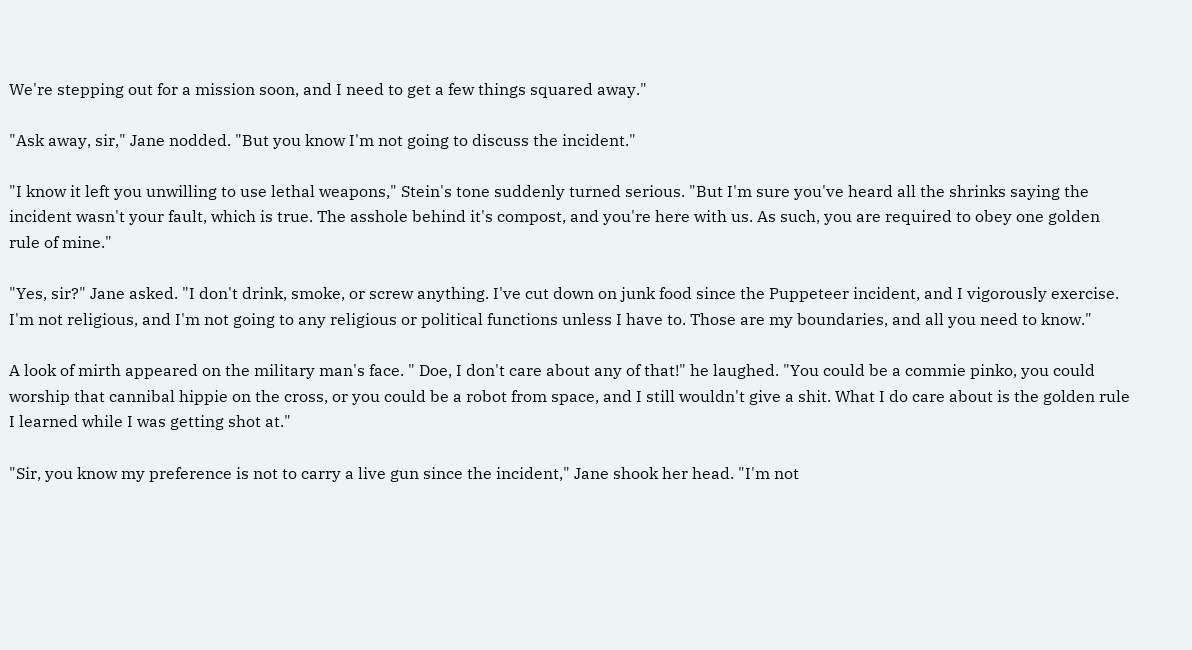We're stepping out for a mission soon, and I need to get a few things squared away."

"Ask away, sir," Jane nodded. "But you know I'm not going to discuss the incident."

"I know it left you unwilling to use lethal weapons," Stein's tone suddenly turned serious. "But I'm sure you've heard all the shrinks saying the incident wasn't your fault, which is true. The asshole behind it's compost, and you're here with us. As such, you are required to obey one golden rule of mine."

"Yes, sir?" Jane asked. "I don't drink, smoke, or screw anything. I've cut down on junk food since the Puppeteer incident, and I vigorously exercise. I'm not religious, and I'm not going to any religious or political functions unless I have to. Those are my boundaries, and all you need to know."

A look of mirth appeared on the military man's face. " Doe, I don't care about any of that!" he laughed. "You could be a commie pinko, you could worship that cannibal hippie on the cross, or you could be a robot from space, and I still wouldn't give a shit. What I do care about is the golden rule I learned while I was getting shot at."

"Sir, you know my preference is not to carry a live gun since the incident," Jane shook her head. "I'm not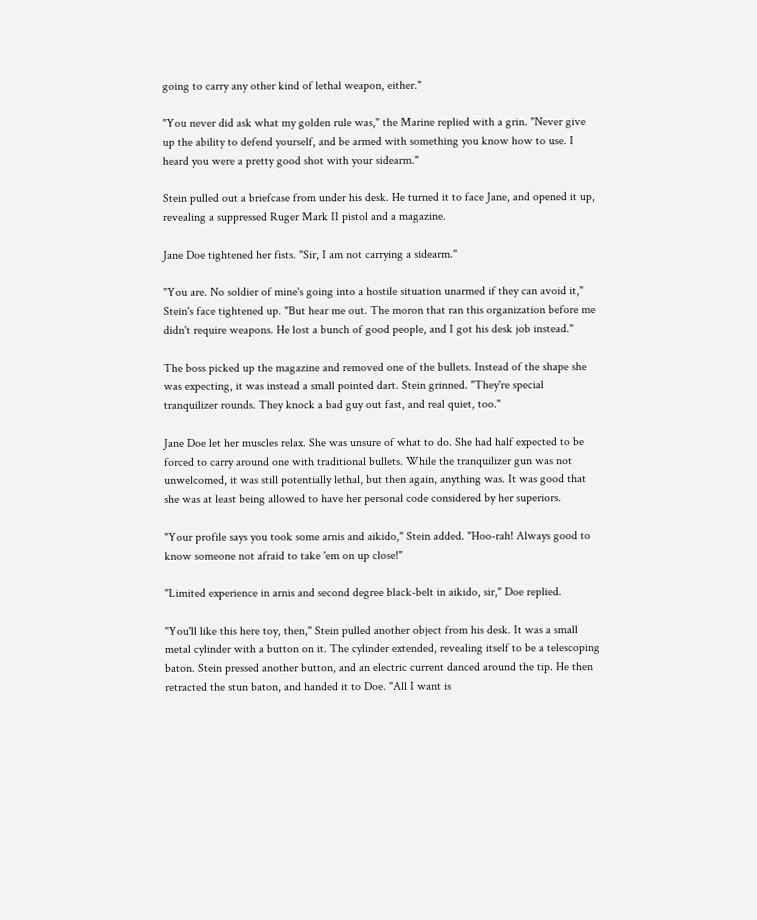going to carry any other kind of lethal weapon, either."

"You never did ask what my golden rule was," the Marine replied with a grin. "Never give up the ability to defend yourself, and be armed with something you know how to use. I heard you were a pretty good shot with your sidearm."

Stein pulled out a briefcase from under his desk. He turned it to face Jane, and opened it up, revealing a suppressed Ruger Mark II pistol and a magazine.

Jane Doe tightened her fists. "Sir, I am not carrying a sidearm."

"You are. No soldier of mine's going into a hostile situation unarmed if they can avoid it," Stein's face tightened up. "But hear me out. The moron that ran this organization before me didn't require weapons. He lost a bunch of good people, and I got his desk job instead."

The boss picked up the magazine and removed one of the bullets. Instead of the shape she was expecting, it was instead a small pointed dart. Stein grinned. "They're special tranquilizer rounds. They knock a bad guy out fast, and real quiet, too."

Jane Doe let her muscles relax. She was unsure of what to do. She had half expected to be forced to carry around one with traditional bullets. While the tranquilizer gun was not unwelcomed, it was still potentially lethal, but then again, anything was. It was good that she was at least being allowed to have her personal code considered by her superiors.

"Your profile says you took some arnis and aikido," Stein added. "Hoo-rah! Always good to know someone not afraid to take 'em on up close!"

"Limited experience in arnis and second degree black-belt in aikido, sir," Doe replied.

"You'll like this here toy, then," Stein pulled another object from his desk. It was a small metal cylinder with a button on it. The cylinder extended, revealing itself to be a telescoping baton. Stein pressed another button, and an electric current danced around the tip. He then retracted the stun baton, and handed it to Doe. "All I want is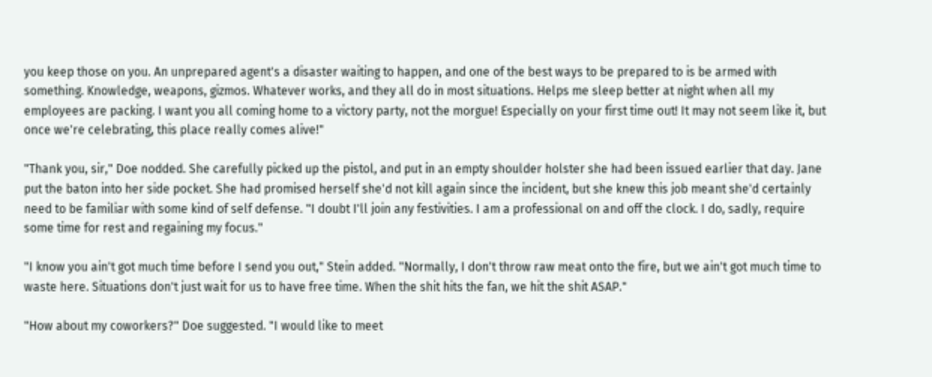you keep those on you. An unprepared agent's a disaster waiting to happen, and one of the best ways to be prepared to is be armed with something. Knowledge, weapons, gizmos. Whatever works, and they all do in most situations. Helps me sleep better at night when all my employees are packing. I want you all coming home to a victory party, not the morgue! Especially on your first time out! It may not seem like it, but once we're celebrating, this place really comes alive!"

"Thank you, sir," Doe nodded. She carefully picked up the pistol, and put in an empty shoulder holster she had been issued earlier that day. Jane put the baton into her side pocket. She had promised herself she'd not kill again since the incident, but she knew this job meant she'd certainly need to be familiar with some kind of self defense. "I doubt I'll join any festivities. I am a professional on and off the clock. I do, sadly, require some time for rest and regaining my focus."

"I know you ain't got much time before I send you out," Stein added. "Normally, I don't throw raw meat onto the fire, but we ain't got much time to waste here. Situations don't just wait for us to have free time. When the shit hits the fan, we hit the shit ASAP."

"How about my coworkers?" Doe suggested. "I would like to meet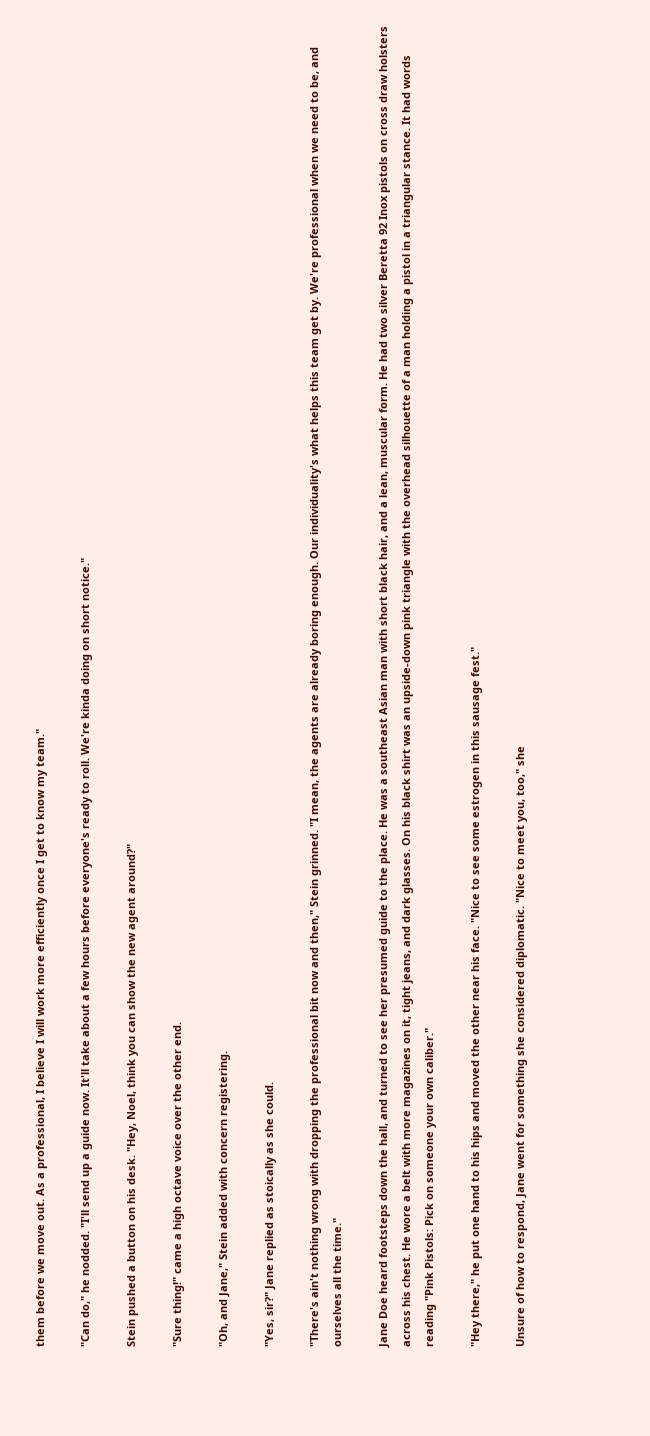them before we move out. As a professional, I believe I will work more efficiently once I get to know my team."

"Can do," he nodded. "I'll send up a guide now. It'll take about a few hours before everyone's ready to roll. We're kinda doing on short notice."

Stein pushed a button on his desk. "Hey, Noel, think you can show the new agent around?"

"Sure thing!" came a high octave voice over the other end.

"Oh, and Jane," Stein added with concern registering.

"Yes, sir?" Jane replied as stoically as she could.

"There's ain't nothing wrong with dropping the professional bit now and then," Stein grinned. "I mean, the agents are already boring enough. Our individuality's what helps this team get by. We're professional when we need to be, and ourselves all the time."

Jane Doe heard footsteps down the hall, and turned to see her presumed guide to the place. He was a southeast Asian man with short black hair, and a lean, muscular form. He had two silver Beretta 92 Inox pistols on cross draw holsters across his chest. He wore a belt with more magazines on it, tight jeans, and dark glasses. On his black shirt was an upside-down pink triangle with the overhead silhouette of a man holding a pistol in a triangular stance. It had words reading "Pink Pistols: Pick on someone your own caliber."

"Hey there," he put one hand to his hips and moved the other near his face. "Nice to see some estrogen in this sausage fest."

Unsure of how to respond, Jane went for something she considered diplomatic. "Nice to meet you, too," she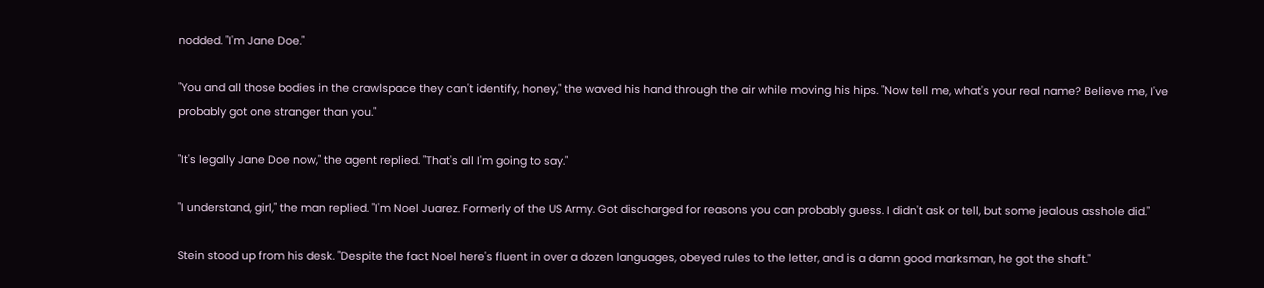nodded. "I'm Jane Doe."

"You and all those bodies in the crawlspace they can't identify, honey," the waved his hand through the air while moving his hips. "Now tell me, what's your real name? Believe me, I've probably got one stranger than you."

"It's legally Jane Doe now," the agent replied. "That's all I'm going to say."

"I understand, girl," the man replied. "I'm Noel Juarez. Formerly of the US Army. Got discharged for reasons you can probably guess. I didn't ask or tell, but some jealous asshole did."

Stein stood up from his desk. "Despite the fact Noel here's fluent in over a dozen languages, obeyed rules to the letter, and is a damn good marksman, he got the shaft."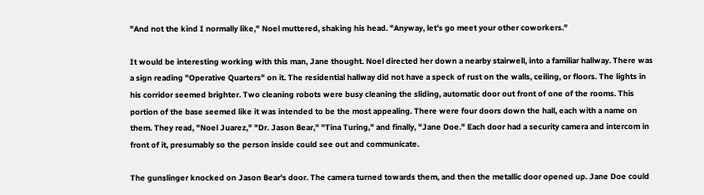"And not the kind I normally like," Noel muttered, shaking his head. "Anyway, let's go meet your other coworkers."

It would be interesting working with this man, Jane thought. Noel directed her down a nearby stairwell, into a familiar hallway. There was a sign reading "Operative Quarters" on it. The residential hallway did not have a speck of rust on the walls, ceiling, or floors. The lights in his corridor seemed brighter. Two cleaning robots were busy cleaning the sliding, automatic door out front of one of the rooms. This portion of the base seemed like it was intended to be the most appealing. There were four doors down the hall, each with a name on them. They read, "Noel Juarez," "Dr. Jason Bear," "Tina Turing," and finally, "Jane Doe." Each door had a security camera and intercom in front of it, presumably so the person inside could see out and communicate.

The gunslinger knocked on Jason Bear's door. The camera turned towards them, and then the metallic door opened up. Jane Doe could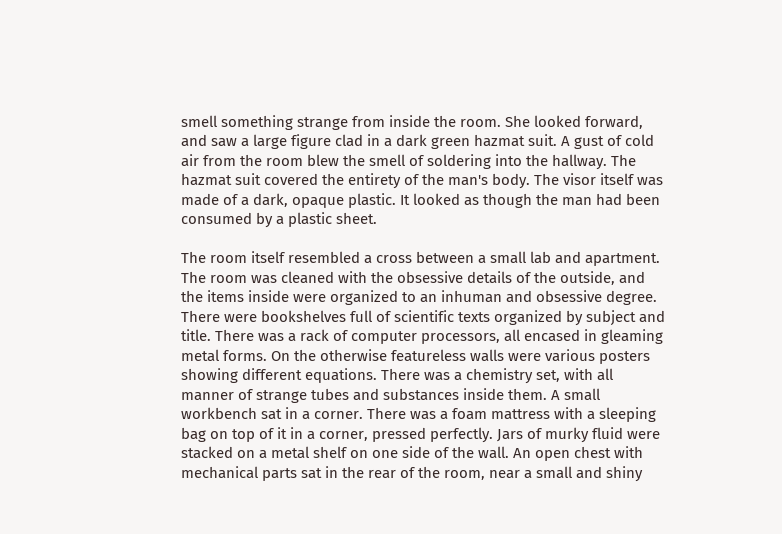smell something strange from inside the room. She looked forward, and saw a large figure clad in a dark green hazmat suit. A gust of cold air from the room blew the smell of soldering into the hallway. The hazmat suit covered the entirety of the man's body. The visor itself was made of a dark, opaque plastic. It looked as though the man had been consumed by a plastic sheet.

The room itself resembled a cross between a small lab and apartment. The room was cleaned with the obsessive details of the outside, and the items inside were organized to an inhuman and obsessive degree. There were bookshelves full of scientific texts organized by subject and title. There was a rack of computer processors, all encased in gleaming metal forms. On the otherwise featureless walls were various posters showing different equations. There was a chemistry set, with all manner of strange tubes and substances inside them. A small workbench sat in a corner. There was a foam mattress with a sleeping bag on top of it in a corner, pressed perfectly. Jars of murky fluid were stacked on a metal shelf on one side of the wall. An open chest with mechanical parts sat in the rear of the room, near a small and shiny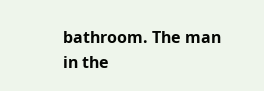bathroom. The man in the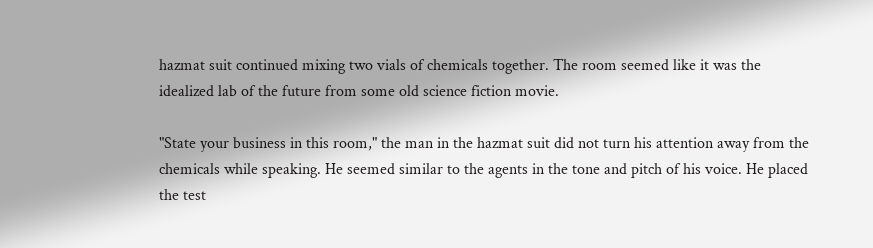hazmat suit continued mixing two vials of chemicals together. The room seemed like it was the idealized lab of the future from some old science fiction movie.

"State your business in this room," the man in the hazmat suit did not turn his attention away from the chemicals while speaking. He seemed similar to the agents in the tone and pitch of his voice. He placed the test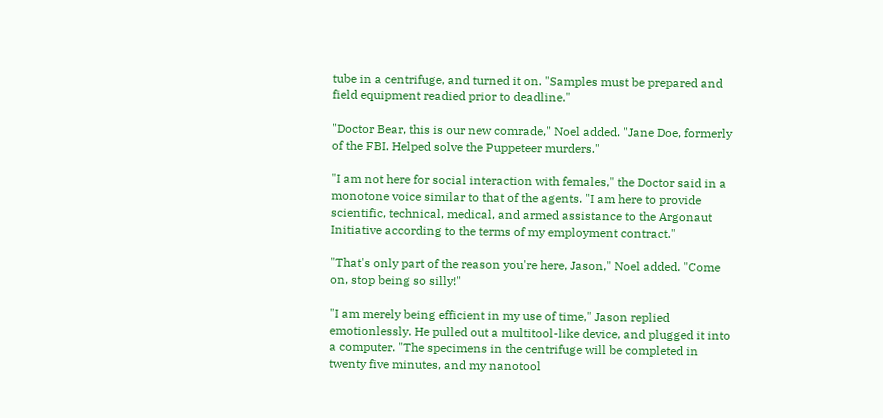tube in a centrifuge, and turned it on. "Samples must be prepared and field equipment readied prior to deadline."

"Doctor Bear, this is our new comrade," Noel added. "Jane Doe, formerly of the FBI. Helped solve the Puppeteer murders."

"I am not here for social interaction with females," the Doctor said in a monotone voice similar to that of the agents. "I am here to provide scientific, technical, medical, and armed assistance to the Argonaut Initiative according to the terms of my employment contract."

"That's only part of the reason you're here, Jason," Noel added. "Come on, stop being so silly!"

"I am merely being efficient in my use of time," Jason replied emotionlessly. He pulled out a multitool-like device, and plugged it into a computer. "The specimens in the centrifuge will be completed in twenty five minutes, and my nanotool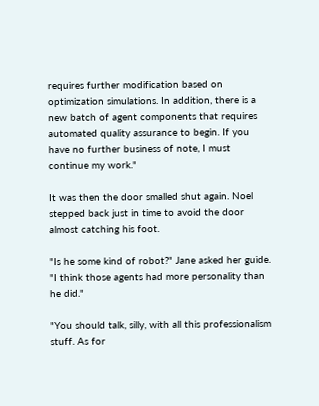requires further modification based on optimization simulations. In addition, there is a new batch of agent components that requires automated quality assurance to begin. If you have no further business of note, I must continue my work."

It was then the door smalled shut again. Noel stepped back just in time to avoid the door almost catching his foot.

"Is he some kind of robot?" Jane asked her guide. "I think those agents had more personality than he did."

"You should talk, silly, with all this professionalism stuff. As for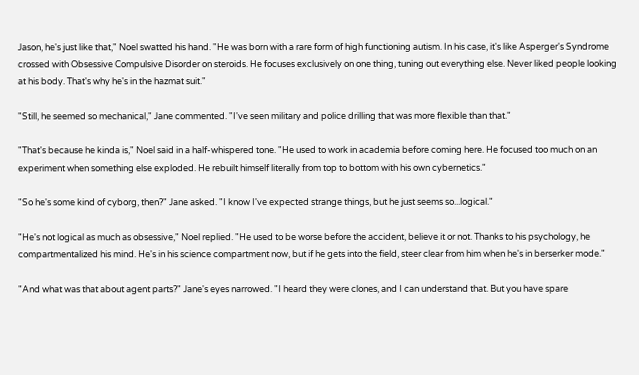Jason, he's just like that," Noel swatted his hand. "He was born with a rare form of high functioning autism. In his case, it's like Asperger's Syndrome crossed with Obsessive Compulsive Disorder on steroids. He focuses exclusively on one thing, tuning out everything else. Never liked people looking at his body. That's why he's in the hazmat suit."

"Still, he seemed so mechanical," Jane commented. "I've seen military and police drilling that was more flexible than that."

"That's because he kinda is," Noel said in a half-whispered tone. "He used to work in academia before coming here. He focused too much on an experiment when something else exploded. He rebuilt himself literally from top to bottom with his own cybernetics."

"So he's some kind of cyborg, then?" Jane asked. "I know I've expected strange things, but he just seems so...logical."

"He's not logical as much as obsessive," Noel replied. "He used to be worse before the accident, believe it or not. Thanks to his psychology, he compartmentalized his mind. He's in his science compartment now, but if he gets into the field, steer clear from him when he's in berserker mode."

"And what was that about agent parts?" Jane's eyes narrowed. "I heard they were clones, and I can understand that. But you have spare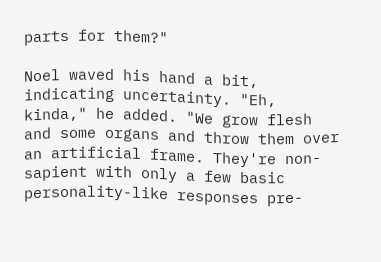parts for them?"

Noel waved his hand a bit, indicating uncertainty. "Eh, kinda," he added. "We grow flesh and some organs and throw them over an artificial frame. They're non-sapient with only a few basic personality-like responses pre-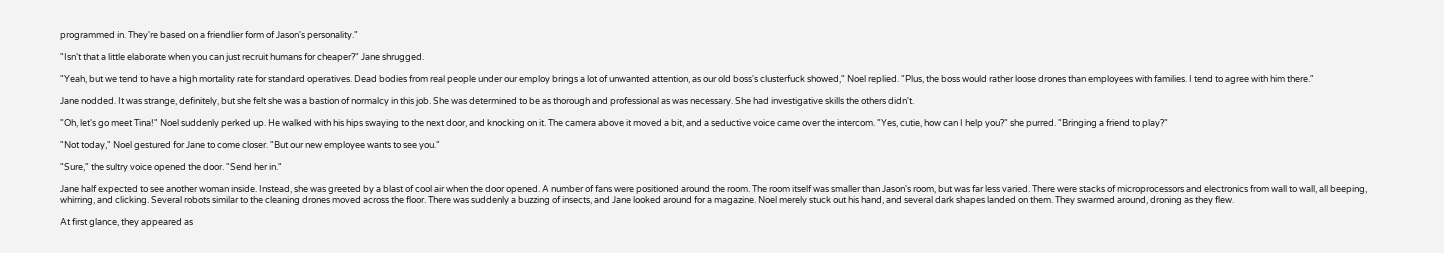programmed in. They're based on a friendlier form of Jason's personality."

"Isn't that a little elaborate when you can just recruit humans for cheaper?" Jane shrugged.

"Yeah, but we tend to have a high mortality rate for standard operatives. Dead bodies from real people under our employ brings a lot of unwanted attention, as our old boss's clusterfuck showed," Noel replied. "Plus, the boss would rather loose drones than employees with families. I tend to agree with him there."

Jane nodded. It was strange, definitely, but she felt she was a bastion of normalcy in this job. She was determined to be as thorough and professional as was necessary. She had investigative skills the others didn't.

"Oh, let's go meet Tina!" Noel suddenly perked up. He walked with his hips swaying to the next door, and knocking on it. The camera above it moved a bit, and a seductive voice came over the intercom. "Yes, cutie, how can I help you?" she purred. "Bringing a friend to play?"

"Not today," Noel gestured for Jane to come closer. "But our new employee wants to see you."

"Sure," the sultry voice opened the door. "Send her in."

Jane half expected to see another woman inside. Instead, she was greeted by a blast of cool air when the door opened. A number of fans were positioned around the room. The room itself was smaller than Jason's room, but was far less varied. There were stacks of microprocessors and electronics from wall to wall, all beeping, whirring, and clicking. Several robots similar to the cleaning drones moved across the floor. There was suddenly a buzzing of insects, and Jane looked around for a magazine. Noel merely stuck out his hand, and several dark shapes landed on them. They swarmed around, droning as they flew.

At first glance, they appeared as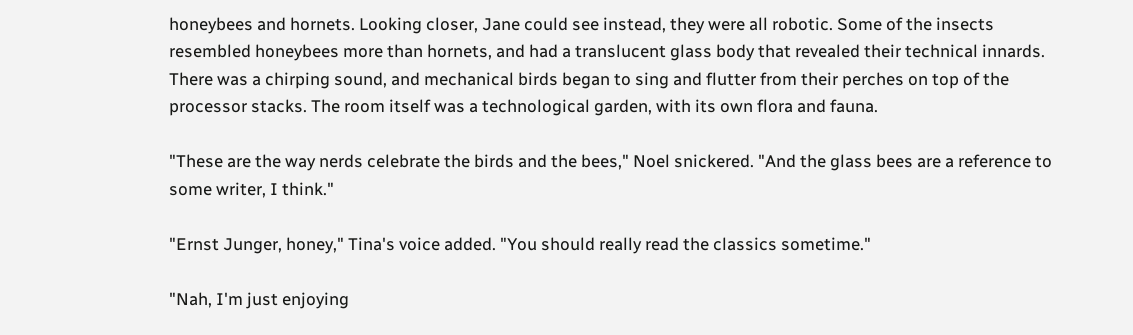honeybees and hornets. Looking closer, Jane could see instead, they were all robotic. Some of the insects resembled honeybees more than hornets, and had a translucent glass body that revealed their technical innards. There was a chirping sound, and mechanical birds began to sing and flutter from their perches on top of the processor stacks. The room itself was a technological garden, with its own flora and fauna.

"These are the way nerds celebrate the birds and the bees," Noel snickered. "And the glass bees are a reference to some writer, I think."

"Ernst Junger, honey," Tina's voice added. "You should really read the classics sometime."

"Nah, I'm just enjoying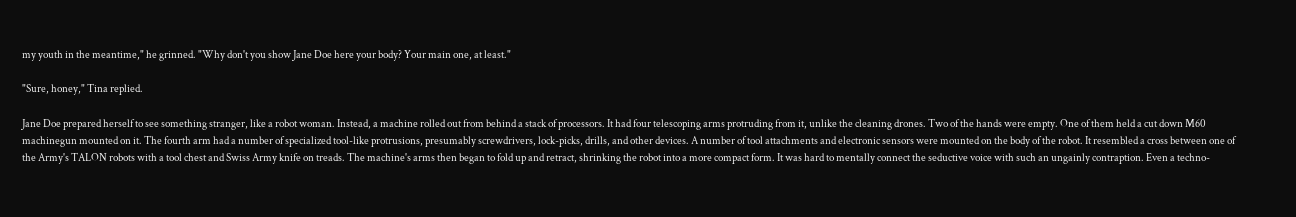my youth in the meantime," he grinned. "Why don't you show Jane Doe here your body? Your main one, at least."

"Sure, honey," Tina replied.

Jane Doe prepared herself to see something stranger, like a robot woman. Instead, a machine rolled out from behind a stack of processors. It had four telescoping arms protruding from it, unlike the cleaning drones. Two of the hands were empty. One of them held a cut down M60 machinegun mounted on it. The fourth arm had a number of specialized tool-like protrusions, presumably screwdrivers, lock-picks, drills, and other devices. A number of tool attachments and electronic sensors were mounted on the body of the robot. It resembled a cross between one of the Army's TALON robots with a tool chest and Swiss Army knife on treads. The machine's arms then began to fold up and retract, shrinking the robot into a more compact form. It was hard to mentally connect the seductive voice with such an ungainly contraption. Even a techno-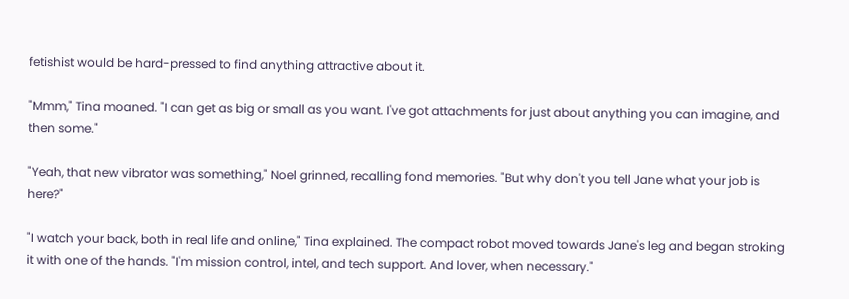fetishist would be hard-pressed to find anything attractive about it.

"Mmm," Tina moaned. "I can get as big or small as you want. I've got attachments for just about anything you can imagine, and then some."

"Yeah, that new vibrator was something," Noel grinned, recalling fond memories. "But why don't you tell Jane what your job is here?"

"I watch your back, both in real life and online," Tina explained. The compact robot moved towards Jane's leg and began stroking it with one of the hands. "I'm mission control, intel, and tech support. And lover, when necessary."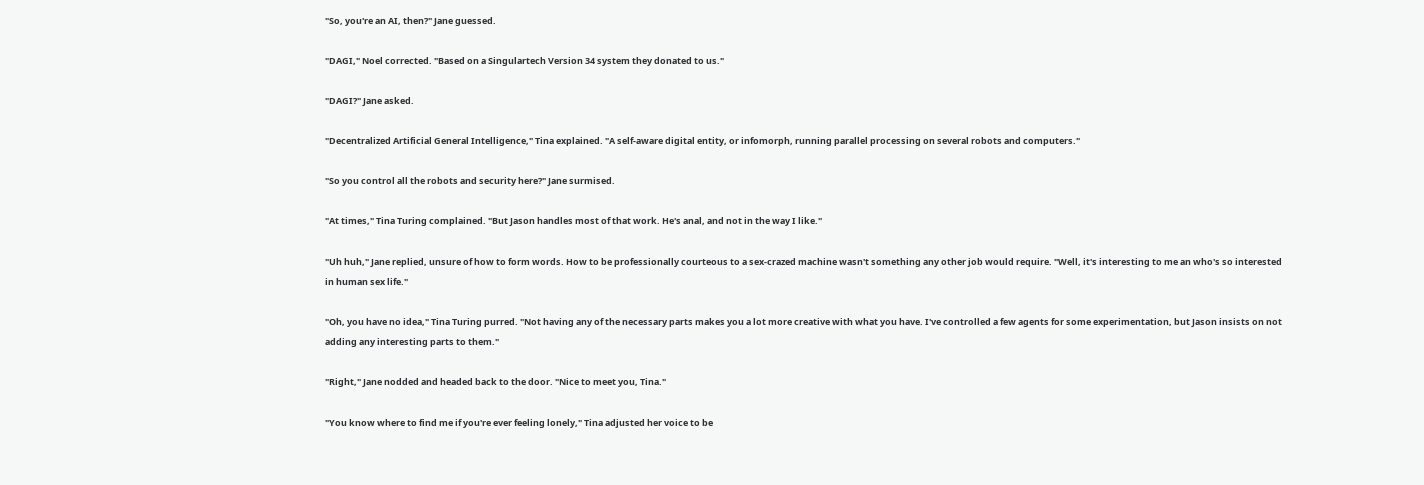"So, you're an AI, then?" Jane guessed.

"DAGI," Noel corrected. "Based on a Singulartech Version 34 system they donated to us."

"DAGI?" Jane asked.

"Decentralized Artificial General Intelligence," Tina explained. "A self-aware digital entity, or infomorph, running parallel processing on several robots and computers."

"So you control all the robots and security here?" Jane surmised.

"At times," Tina Turing complained. "But Jason handles most of that work. He's anal, and not in the way I like."

"Uh huh," Jane replied, unsure of how to form words. How to be professionally courteous to a sex-crazed machine wasn't something any other job would require. "Well, it's interesting to me an who's so interested in human sex life."

"Oh, you have no idea," Tina Turing purred. "Not having any of the necessary parts makes you a lot more creative with what you have. I've controlled a few agents for some experimentation, but Jason insists on not adding any interesting parts to them."

"Right," Jane nodded and headed back to the door. "Nice to meet you, Tina."

"You know where to find me if you're ever feeling lonely," Tina adjusted her voice to be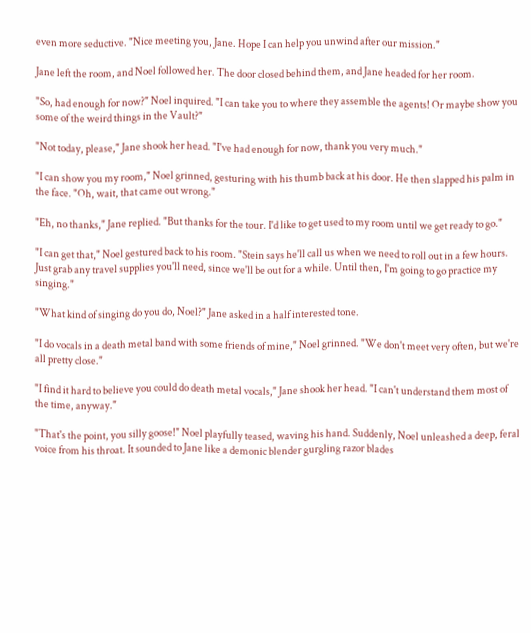even more seductive. "Nice meeting you, Jane. Hope I can help you unwind after our mission."

Jane left the room, and Noel followed her. The door closed behind them, and Jane headed for her room.

"So, had enough for now?" Noel inquired. "I can take you to where they assemble the agents! Or maybe show you some of the weird things in the Vault?"

"Not today, please," Jane shook her head. "I've had enough for now, thank you very much."

"I can show you my room," Noel grinned, gesturing with his thumb back at his door. He then slapped his palm in the face. "Oh, wait, that came out wrong."

"Eh, no thanks," Jane replied. "But thanks for the tour. I'd like to get used to my room until we get ready to go."

"I can get that," Noel gestured back to his room. "Stein says he'll call us when we need to roll out in a few hours. Just grab any travel supplies you'll need, since we'll be out for a while. Until then, I'm going to go practice my singing."

"What kind of singing do you do, Noel?" Jane asked in a half interested tone.

"I do vocals in a death metal band with some friends of mine," Noel grinned. "We don't meet very often, but we're all pretty close."

"I find it hard to believe you could do death metal vocals," Jane shook her head. "I can't understand them most of the time, anyway."

"That's the point, you silly goose!" Noel playfully teased, waving his hand. Suddenly, Noel unleashed a deep, feral voice from his throat. It sounded to Jane like a demonic blender gurgling razor blades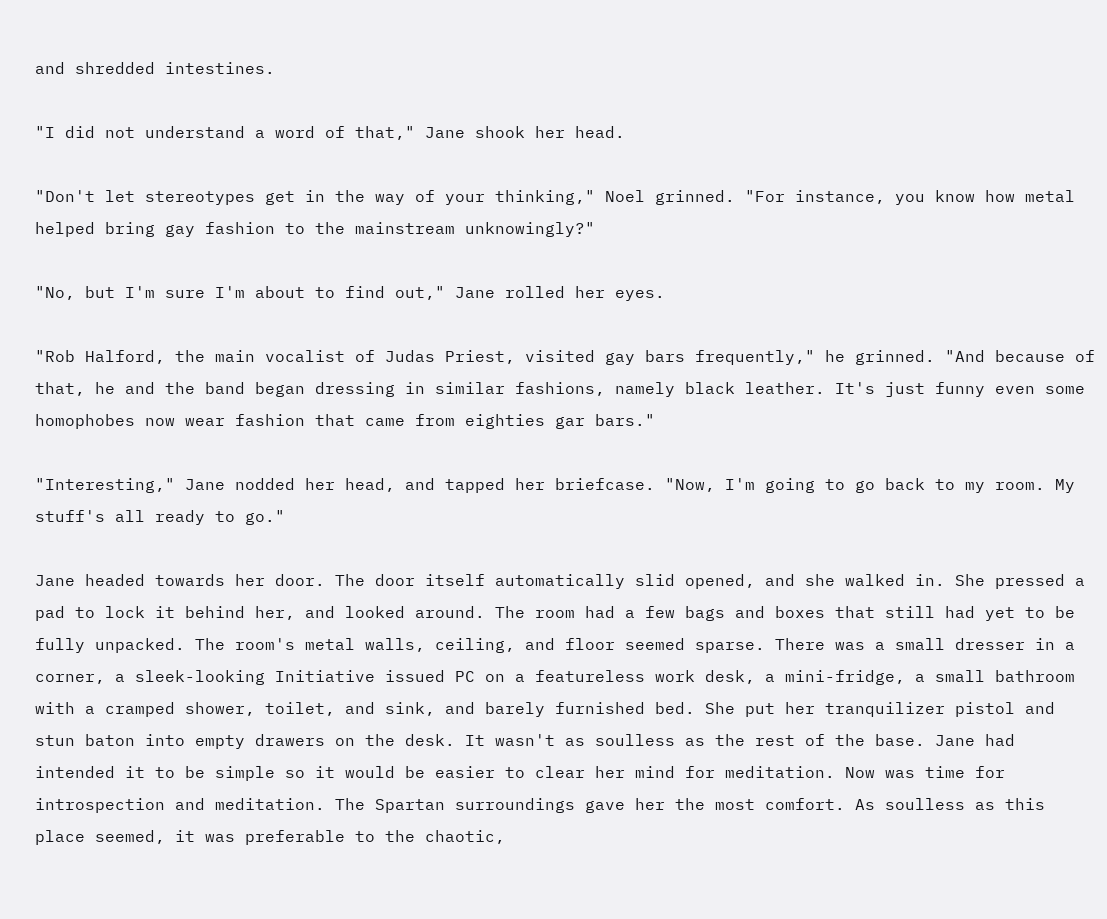and shredded intestines.

"I did not understand a word of that," Jane shook her head.

"Don't let stereotypes get in the way of your thinking," Noel grinned. "For instance, you know how metal helped bring gay fashion to the mainstream unknowingly?"

"No, but I'm sure I'm about to find out," Jane rolled her eyes.

"Rob Halford, the main vocalist of Judas Priest, visited gay bars frequently," he grinned. "And because of that, he and the band began dressing in similar fashions, namely black leather. It's just funny even some homophobes now wear fashion that came from eighties gar bars."

"Interesting," Jane nodded her head, and tapped her briefcase. "Now, I'm going to go back to my room. My stuff's all ready to go."

Jane headed towards her door. The door itself automatically slid opened, and she walked in. She pressed a pad to lock it behind her, and looked around. The room had a few bags and boxes that still had yet to be fully unpacked. The room's metal walls, ceiling, and floor seemed sparse. There was a small dresser in a corner, a sleek-looking Initiative issued PC on a featureless work desk, a mini-fridge, a small bathroom with a cramped shower, toilet, and sink, and barely furnished bed. She put her tranquilizer pistol and stun baton into empty drawers on the desk. It wasn't as soulless as the rest of the base. Jane had intended it to be simple so it would be easier to clear her mind for meditation. Now was time for introspection and meditation. The Spartan surroundings gave her the most comfort. As soulless as this place seemed, it was preferable to the chaotic,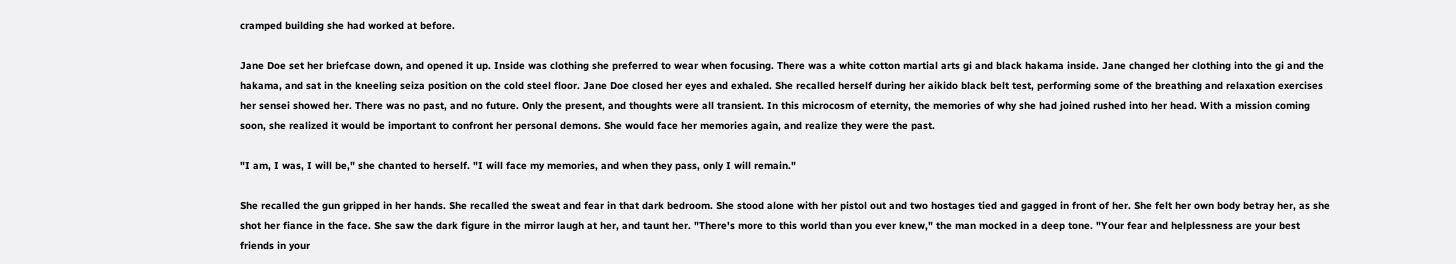cramped building she had worked at before.

Jane Doe set her briefcase down, and opened it up. Inside was clothing she preferred to wear when focusing. There was a white cotton martial arts gi and black hakama inside. Jane changed her clothing into the gi and the hakama, and sat in the kneeling seiza position on the cold steel floor. Jane Doe closed her eyes and exhaled. She recalled herself during her aikido black belt test, performing some of the breathing and relaxation exercises her sensei showed her. There was no past, and no future. Only the present, and thoughts were all transient. In this microcosm of eternity, the memories of why she had joined rushed into her head. With a mission coming soon, she realized it would be important to confront her personal demons. She would face her memories again, and realize they were the past.

"I am, I was, I will be," she chanted to herself. "I will face my memories, and when they pass, only I will remain."

She recalled the gun gripped in her hands. She recalled the sweat and fear in that dark bedroom. She stood alone with her pistol out and two hostages tied and gagged in front of her. She felt her own body betray her, as she shot her fiance in the face. She saw the dark figure in the mirror laugh at her, and taunt her. "There's more to this world than you ever knew," the man mocked in a deep tone. "Your fear and helplessness are your best friends in your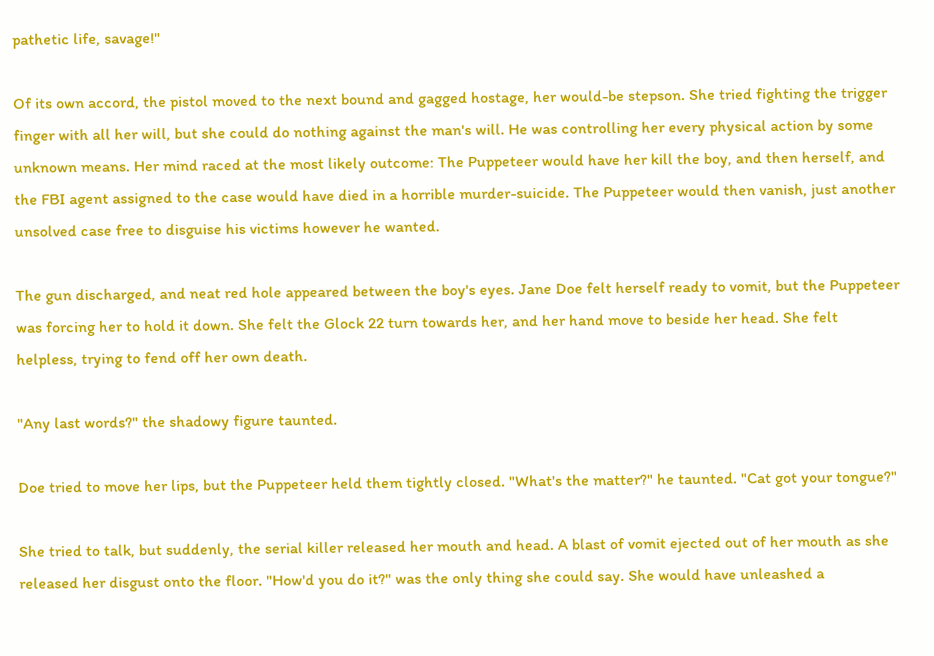pathetic life, savage!"

Of its own accord, the pistol moved to the next bound and gagged hostage, her would-be stepson. She tried fighting the trigger finger with all her will, but she could do nothing against the man's will. He was controlling her every physical action by some unknown means. Her mind raced at the most likely outcome: The Puppeteer would have her kill the boy, and then herself, and the FBI agent assigned to the case would have died in a horrible murder-suicide. The Puppeteer would then vanish, just another unsolved case free to disguise his victims however he wanted.

The gun discharged, and neat red hole appeared between the boy's eyes. Jane Doe felt herself ready to vomit, but the Puppeteer was forcing her to hold it down. She felt the Glock 22 turn towards her, and her hand move to beside her head. She felt helpless, trying to fend off her own death.

"Any last words?" the shadowy figure taunted.

Doe tried to move her lips, but the Puppeteer held them tightly closed. "What's the matter?" he taunted. "Cat got your tongue?"

She tried to talk, but suddenly, the serial killer released her mouth and head. A blast of vomit ejected out of her mouth as she released her disgust onto the floor. "How'd you do it?" was the only thing she could say. She would have unleashed a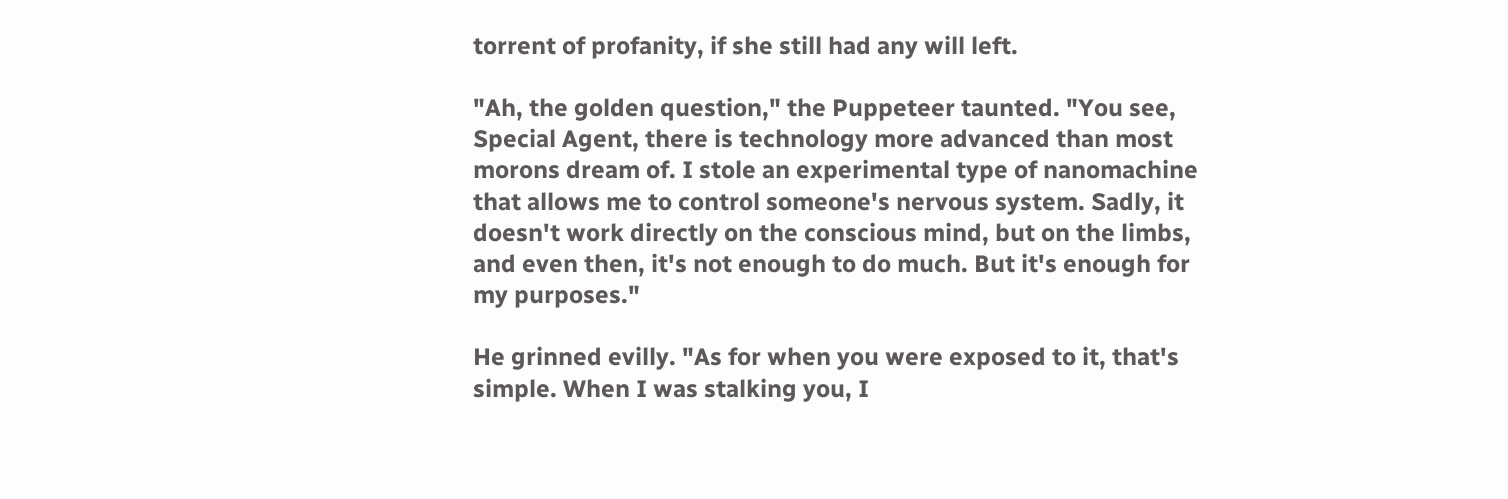torrent of profanity, if she still had any will left.

"Ah, the golden question," the Puppeteer taunted. "You see, Special Agent, there is technology more advanced than most morons dream of. I stole an experimental type of nanomachine that allows me to control someone's nervous system. Sadly, it doesn't work directly on the conscious mind, but on the limbs, and even then, it's not enough to do much. But it's enough for my purposes."

He grinned evilly. "As for when you were exposed to it, that's simple. When I was stalking you, I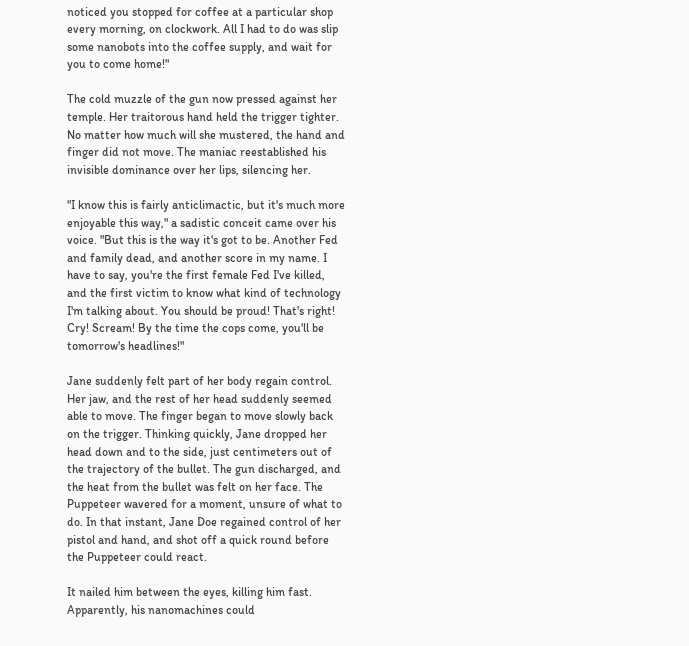noticed you stopped for coffee at a particular shop every morning, on clockwork. All I had to do was slip some nanobots into the coffee supply, and wait for you to come home!"

The cold muzzle of the gun now pressed against her temple. Her traitorous hand held the trigger tighter. No matter how much will she mustered, the hand and finger did not move. The maniac reestablished his invisible dominance over her lips, silencing her.

"I know this is fairly anticlimactic, but it's much more enjoyable this way," a sadistic conceit came over his voice. "But this is the way it's got to be. Another Fed and family dead, and another score in my name. I have to say, you're the first female Fed I've killed, and the first victim to know what kind of technology I'm talking about. You should be proud! That's right! Cry! Scream! By the time the cops come, you'll be tomorrow's headlines!"

Jane suddenly felt part of her body regain control. Her jaw, and the rest of her head suddenly seemed able to move. The finger began to move slowly back on the trigger. Thinking quickly, Jane dropped her head down and to the side, just centimeters out of the trajectory of the bullet. The gun discharged, and the heat from the bullet was felt on her face. The Puppeteer wavered for a moment, unsure of what to do. In that instant, Jane Doe regained control of her pistol and hand, and shot off a quick round before the Puppeteer could react.

It nailed him between the eyes, killing him fast. Apparently, his nanomachines could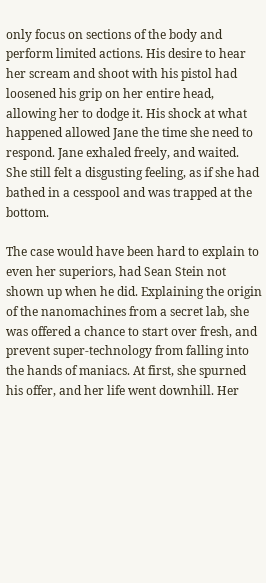only focus on sections of the body and perform limited actions. His desire to hear her scream and shoot with his pistol had loosened his grip on her entire head, allowing her to dodge it. His shock at what happened allowed Jane the time she need to respond. Jane exhaled freely, and waited. She still felt a disgusting feeling, as if she had bathed in a cesspool and was trapped at the bottom.

The case would have been hard to explain to even her superiors, had Sean Stein not shown up when he did. Explaining the origin of the nanomachines from a secret lab, she was offered a chance to start over fresh, and prevent super-technology from falling into the hands of maniacs. At first, she spurned his offer, and her life went downhill. Her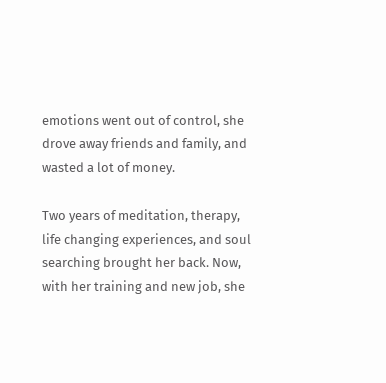emotions went out of control, she drove away friends and family, and wasted a lot of money.

Two years of meditation, therapy, life changing experiences, and soul searching brought her back. Now, with her training and new job, she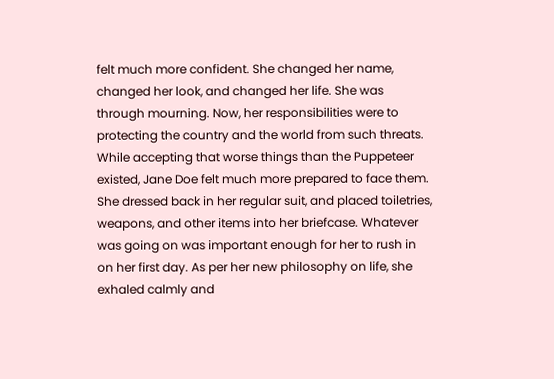felt much more confident. She changed her name, changed her look, and changed her life. She was through mourning. Now, her responsibilities were to protecting the country and the world from such threats. While accepting that worse things than the Puppeteer existed, Jane Doe felt much more prepared to face them. She dressed back in her regular suit, and placed toiletries, weapons, and other items into her briefcase. Whatever was going on was important enough for her to rush in on her first day. As per her new philosophy on life, she exhaled calmly and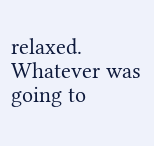relaxed. Whatever was going to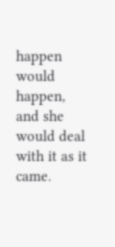happen would happen, and she would deal with it as it came.